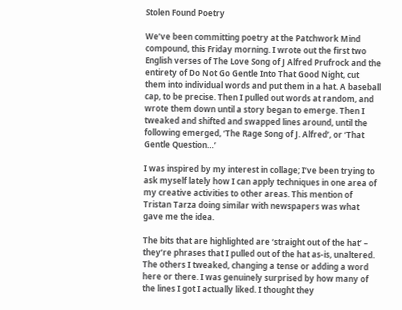Stolen Found Poetry

We’ve been committing poetry at the Patchwork Mind compound, this Friday morning. I wrote out the first two English verses of The Love Song of J Alfred Prufrock and the entirety of Do Not Go Gentle Into That Good Night, cut them into individual words and put them in a hat. A baseball cap, to be precise. Then I pulled out words at random, and wrote them down until a story began to emerge. Then I tweaked and shifted and swapped lines around, until the following emerged, ‘The Rage Song of J. Alfred’, or ‘That Gentle Question…’

I was inspired by my interest in collage; I’ve been trying to ask myself lately how I can apply techniques in one area of my creative activities to other areas. This mention of Tristan Tarza doing similar with newspapers was what gave me the idea.

The bits that are highlighted are ‘straight out of the hat’ – they’re phrases that I pulled out of the hat as-is, unaltered. The others I tweaked, changing a tense or adding a word here or there. I was genuinely surprised by how many of the lines I got I actually liked. I thought they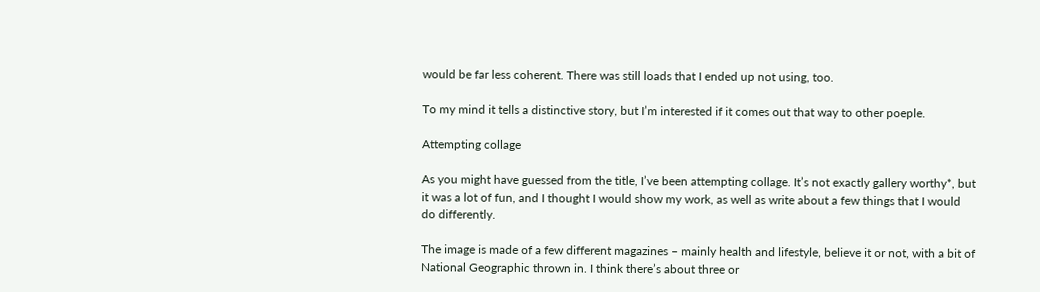would be far less coherent. There was still loads that I ended up not using, too.

To my mind it tells a distinctive story, but I’m interested if it comes out that way to other poeple.

Attempting collage

As you might have guessed from the title, I’ve been attempting collage. It’s not exactly gallery worthy*, but it was a lot of fun, and I thought I would show my work, as well as write about a few things that I would do differently.

The image is made of a few different magazines – mainly health and lifestyle, believe it or not, with a bit of National Geographic thrown in. I think there’s about three or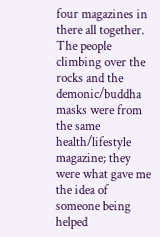four magazines in there all together. The people climbing over the rocks and the demonic/buddha masks were from the same health/lifestyle magazine; they were what gave me the idea of someone being helped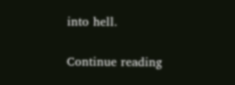into hell.

Continue reading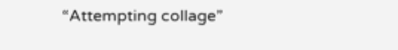“Attempting collage”